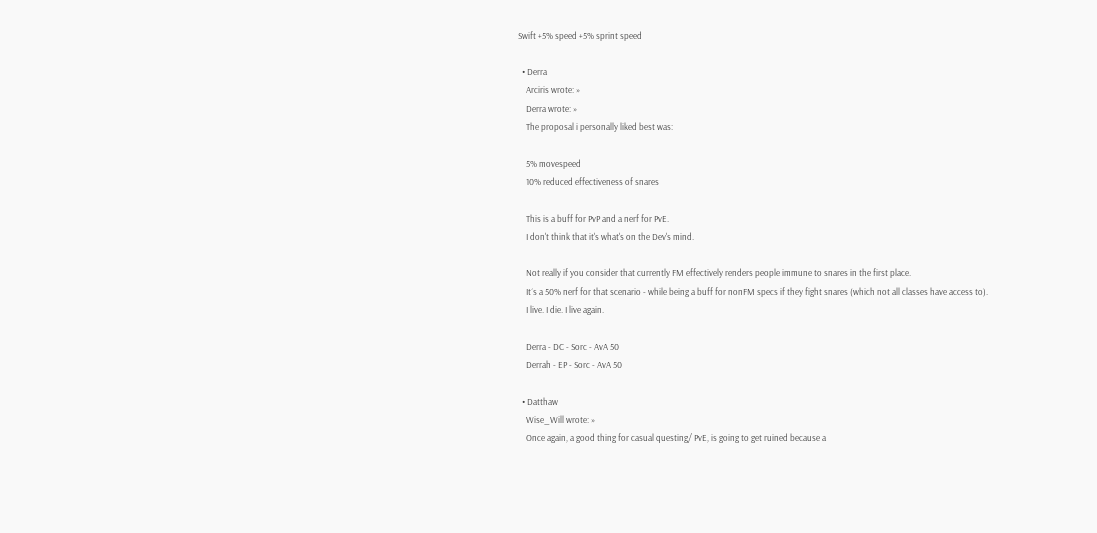Swift +5% speed +5% sprint speed

  • Derra
    Arciris wrote: »
    Derra wrote: »
    The proposal i personally liked best was:

    5% movespeed
    10% reduced effectiveness of snares

    This is a buff for PvP and a nerf for PvE.
    I don't think that it's what's on the Dev's mind.

    Not really if you consider that currently FM effectively renders people immune to snares in the first place.
    It´s a 50% nerf for that scenario - while being a buff for nonFM specs if they fight snares (which not all classes have access to).
    I live. I die. I live again.

    Derra - DC - Sorc - AvA 50
    Derrah - EP - Sorc - AvA 50

  • Datthaw
    Wise_Will wrote: »
    Once again, a good thing for casual questing/ PvE, is going to get ruined because a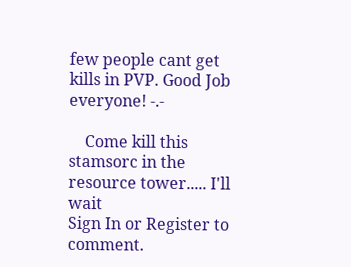few people cant get kills in PVP. Good Job everyone! -.-

    Come kill this stamsorc in the resource tower..... I'll wait
Sign In or Register to comment.